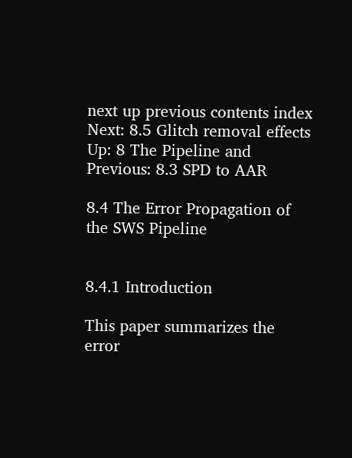next up previous contents index
Next: 8.5 Glitch removal effects Up: 8 The Pipeline and Previous: 8.3 SPD to AAR

8.4 The Error Propagation of the SWS Pipeline


8.4.1 Introduction

This paper summarizes the error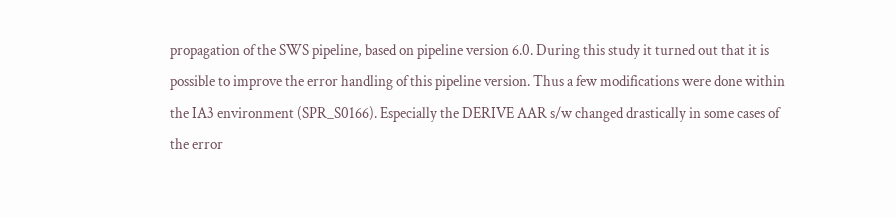propagation of the SWS pipeline, based on pipeline version 6.0. During this study it turned out that it is possible to improve the error handling of this pipeline version. Thus a few modifications were done within the IA3 environment (SPR_S0166). Especially the DERIVE AAR s/w changed drastically in some cases of the error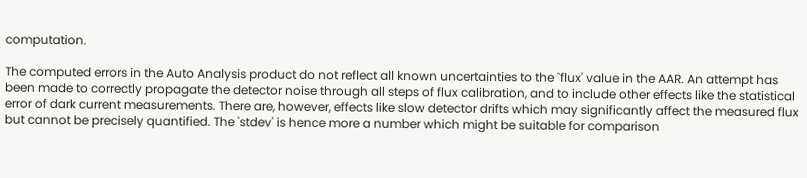computation.

The computed errors in the Auto Analysis product do not reflect all known uncertainties to the `flux' value in the AAR. An attempt has been made to correctly propagate the detector noise through all steps of flux calibration, and to include other effects like the statistical error of dark current measurements. There are, however, effects like slow detector drifts which may significantly affect the measured flux but cannot be precisely quantified. The 'stdev' is hence more a number which might be suitable for comparison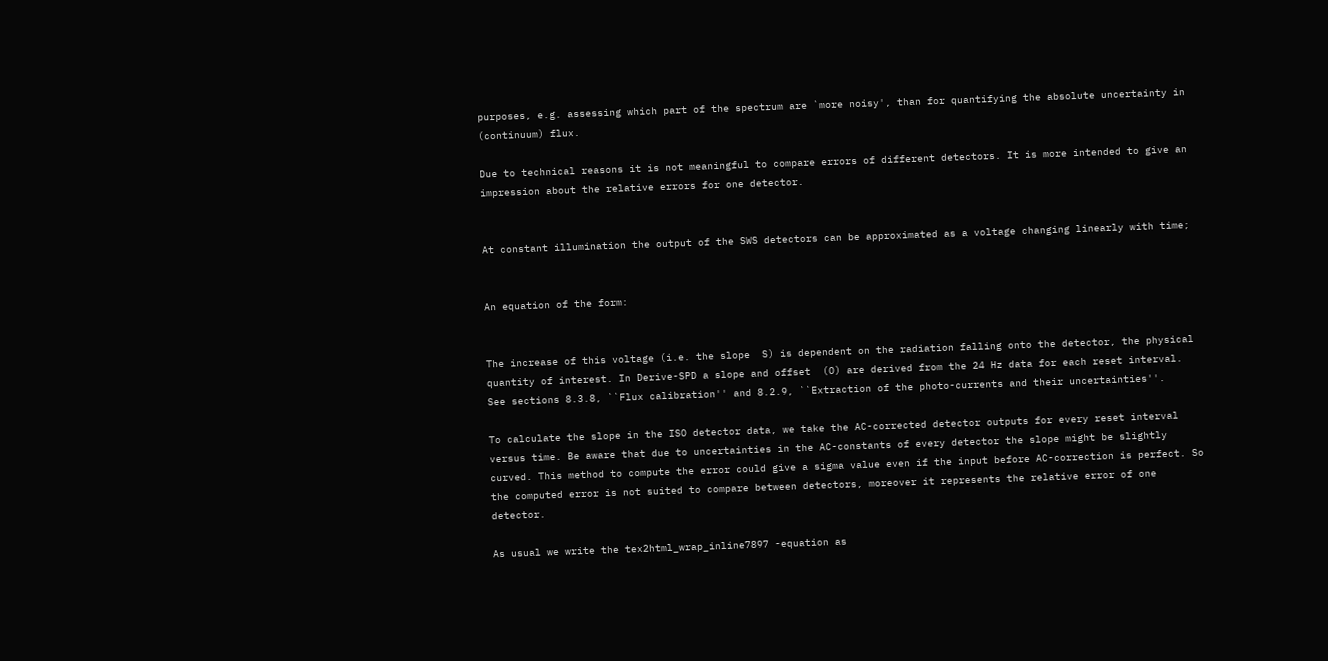purposes, e.g. assessing which part of the spectrum are `more noisy', than for quantifying the absolute uncertainty in (continuum) flux.

Due to technical reasons it is not meaningful to compare errors of different detectors. It is more intended to give an impression about the relative errors for one detector.


At constant illumination the output of the SWS detectors can be approximated as a voltage changing linearly with time;


An equation of the form:


The increase of this voltage (i.e. the slope  S) is dependent on the radiation falling onto the detector, the physical quantity of interest. In Derive-SPD a slope and offset  (O) are derived from the 24 Hz data for each reset interval. See sections 8.3.8, ``Flux calibration'' and 8.2.9, ``Extraction of the photo-currents and their uncertainties''.

To calculate the slope in the ISO detector data, we take the AC-corrected detector outputs for every reset interval versus time. Be aware that due to uncertainties in the AC-constants of every detector the slope might be slightly curved. This method to compute the error could give a sigma value even if the input before AC-correction is perfect. So the computed error is not suited to compare between detectors, moreover it represents the relative error of one detector.

As usual we write the tex2html_wrap_inline7897 -equation as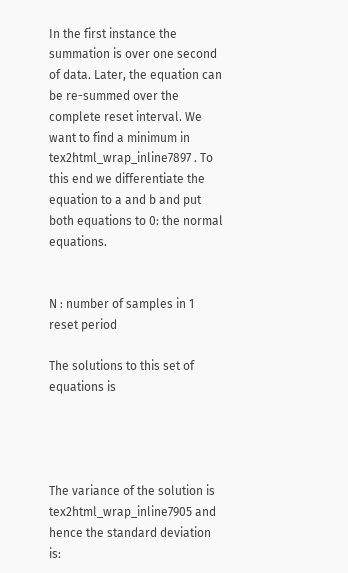In the first instance the summation is over one second of data. Later, the equation can be re-summed over the complete reset interval. We want to find a minimum in tex2html_wrap_inline7897 . To this end we differentiate the equation to a and b and put both equations to 0: the normal equations.


N : number of samples in 1 reset period

The solutions to this set of equations is




The variance of the solution is tex2html_wrap_inline7905 and hence the standard deviation is: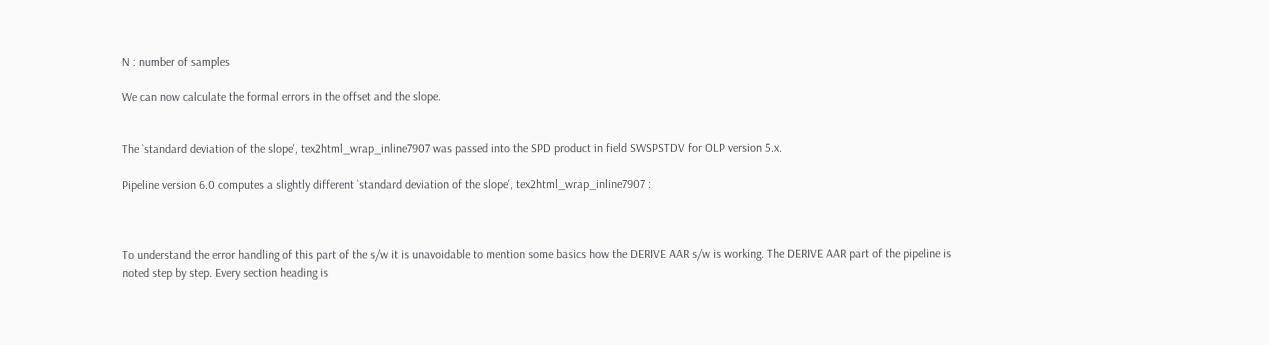N : number of samples

We can now calculate the formal errors in the offset and the slope.


The `standard deviation of the slope', tex2html_wrap_inline7907 was passed into the SPD product in field SWSPSTDV for OLP version 5.x.

Pipeline version 6.0 computes a slightly different `standard deviation of the slope', tex2html_wrap_inline7907 :



To understand the error handling of this part of the s/w it is unavoidable to mention some basics how the DERIVE AAR s/w is working. The DERIVE AAR part of the pipeline is noted step by step. Every section heading is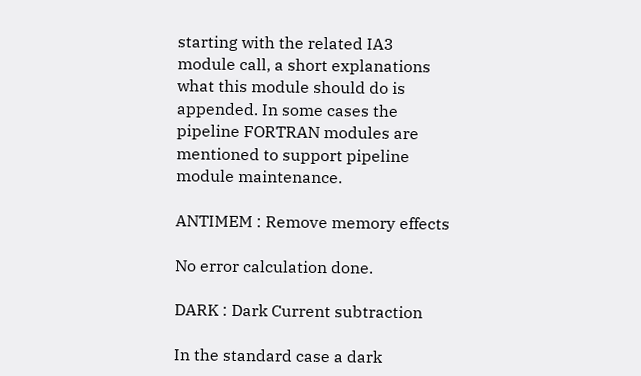starting with the related IA3 module call, a short explanations what this module should do is appended. In some cases the pipeline FORTRAN modules are mentioned to support pipeline module maintenance.

ANTIMEM : Remove memory effects

No error calculation done.

DARK : Dark Current subtraction

In the standard case a dark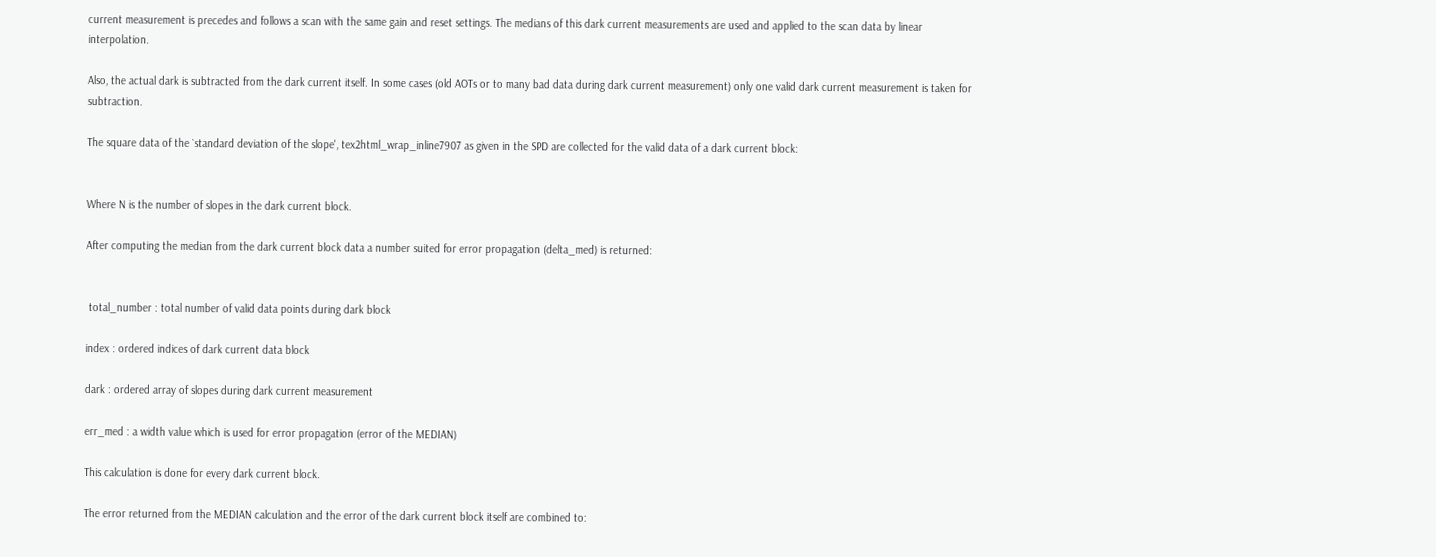current measurement is precedes and follows a scan with the same gain and reset settings. The medians of this dark current measurements are used and applied to the scan data by linear interpolation.

Also, the actual dark is subtracted from the dark current itself. In some cases (old AOTs or to many bad data during dark current measurement) only one valid dark current measurement is taken for subtraction.

The square data of the `standard deviation of the slope', tex2html_wrap_inline7907 as given in the SPD are collected for the valid data of a dark current block:


Where N is the number of slopes in the dark current block.

After computing the median from the dark current block data a number suited for error propagation (delta_med) is returned:


 total_number : total number of valid data points during dark block

index : ordered indices of dark current data block

dark : ordered array of slopes during dark current measurement

err_med : a width value which is used for error propagation (error of the MEDIAN)

This calculation is done for every dark current block.

The error returned from the MEDIAN calculation and the error of the dark current block itself are combined to: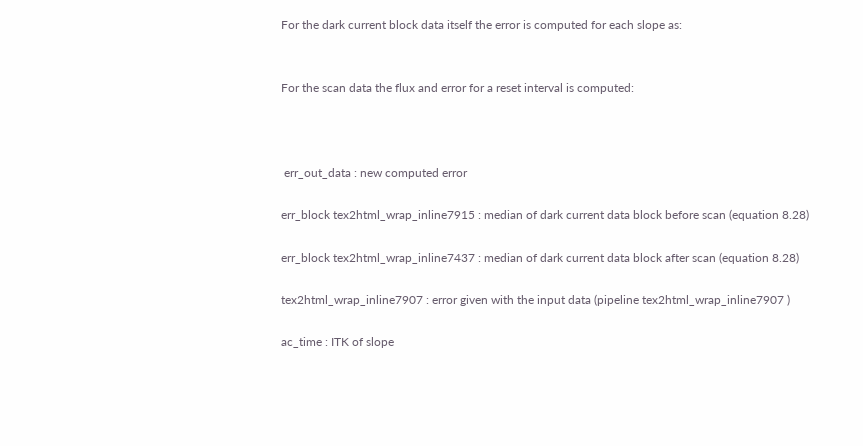For the dark current block data itself the error is computed for each slope as:


For the scan data the flux and error for a reset interval is computed:



 err_out_data : new computed error

err_block tex2html_wrap_inline7915 : median of dark current data block before scan (equation 8.28)

err_block tex2html_wrap_inline7437 : median of dark current data block after scan (equation 8.28)

tex2html_wrap_inline7907 : error given with the input data (pipeline tex2html_wrap_inline7907 )

ac_time : ITK of slope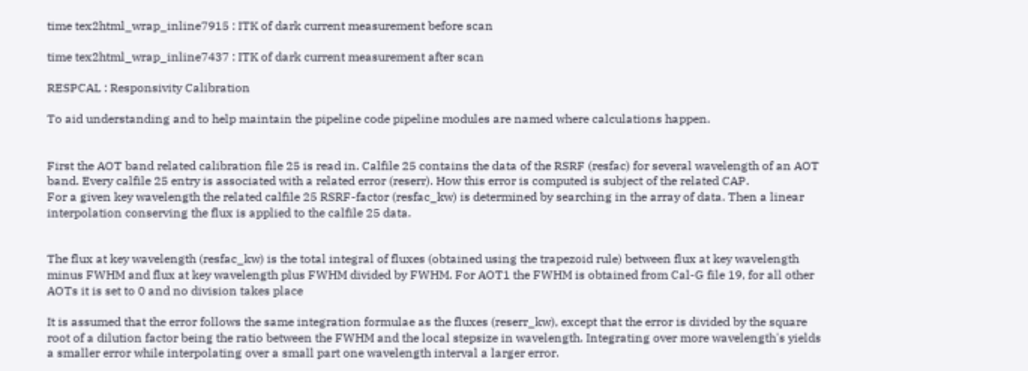time tex2html_wrap_inline7915 : ITK of dark current measurement before scan

time tex2html_wrap_inline7437 : ITK of dark current measurement after scan

RESPCAL : Responsivity Calibration

To aid understanding and to help maintain the pipeline code pipeline modules are named where calculations happen.


First the AOT band related calibration file 25 is read in. Calfile 25 contains the data of the RSRF (resfac) for several wavelength of an AOT band. Every calfile 25 entry is associated with a related error (reserr). How this error is computed is subject of the related CAP.
For a given key wavelength the related calfile 25 RSRF-factor (resfac_kw) is determined by searching in the array of data. Then a linear interpolation conserving the flux is applied to the calfile 25 data.


The flux at key wavelength (resfac_kw) is the total integral of fluxes (obtained using the trapezoid rule) between flux at key wavelength minus FWHM and flux at key wavelength plus FWHM divided by FWHM. For AOT1 the FWHM is obtained from Cal-G file 19, for all other AOTs it is set to 0 and no division takes place

It is assumed that the error follows the same integration formulae as the fluxes (reserr_kw), except that the error is divided by the square root of a dilution factor being the ratio between the FWHM and the local stepsize in wavelength. Integrating over more wavelength's yields a smaller error while interpolating over a small part one wavelength interval a larger error.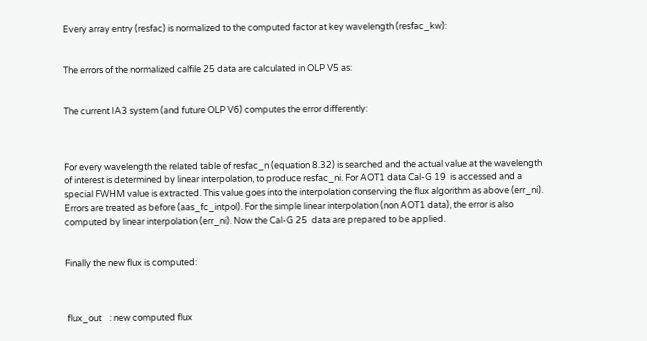Every array entry (resfac) is normalized to the computed factor at key wavelength (resfac_kw):


The errors of the normalized calfile 25 data are calculated in OLP V5 as:


The current IA3 system (and future OLP V6) computes the error differently:



For every wavelength the related table of resfac_n (equation 8.32) is searched and the actual value at the wavelength of interest is determined by linear interpolation, to produce resfac_ni. For AOT1 data Cal-G 19  is accessed and a special FWHM value is extracted. This value goes into the interpolation conserving the flux algorithm as above (err_ni). Errors are treated as before (aas_fc_intpol). For the simple linear interpolation (non AOT1 data), the error is also computed by linear interpolation (err_ni). Now the Cal-G 25  data are prepared to be applied.


Finally the new flux is computed:



 flux_out    : new computed flux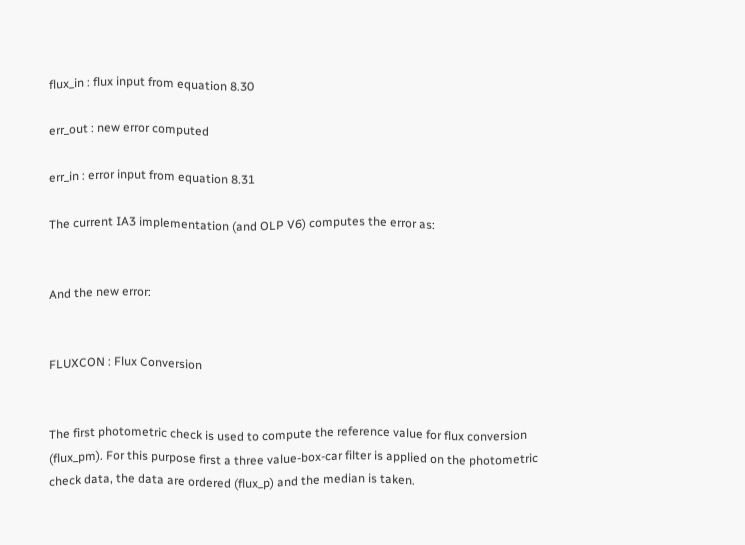flux_in : flux input from equation 8.30

err_out : new error computed

err_in : error input from equation 8.31

The current IA3 implementation (and OLP V6) computes the error as:


And the new error:


FLUXCON : Flux Conversion


The first photometric check is used to compute the reference value for flux conversion (flux_pm). For this purpose first a three value-box-car filter is applied on the photometric check data, the data are ordered (flux_p) and the median is taken.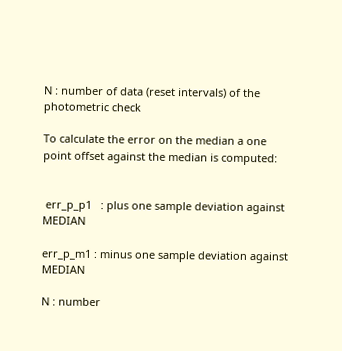N : number of data (reset intervals) of the photometric check

To calculate the error on the median a one point offset against the median is computed:


 err_p_p1   : plus one sample deviation against MEDIAN

err_p_m1 : minus one sample deviation against MEDIAN

N : number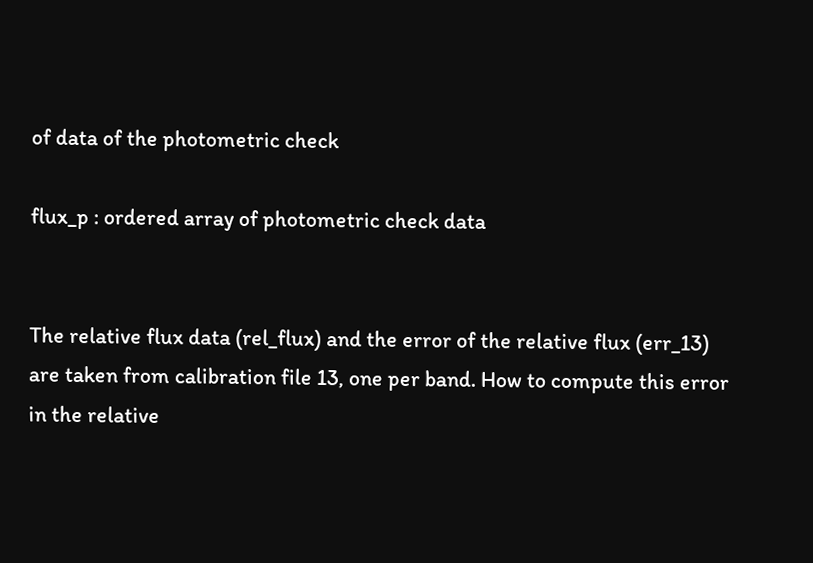of data of the photometric check

flux_p : ordered array of photometric check data


The relative flux data (rel_flux) and the error of the relative flux (err_13) are taken from calibration file 13, one per band. How to compute this error in the relative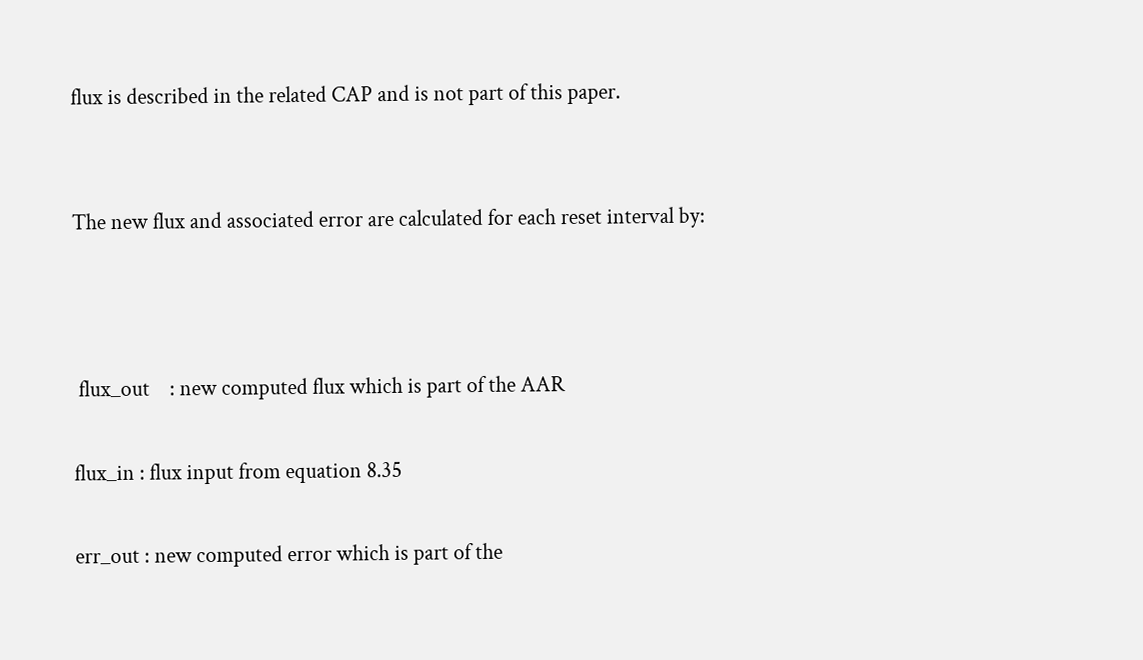flux is described in the related CAP and is not part of this paper.


The new flux and associated error are calculated for each reset interval by:



 flux_out    : new computed flux which is part of the AAR

flux_in : flux input from equation 8.35

err_out : new computed error which is part of the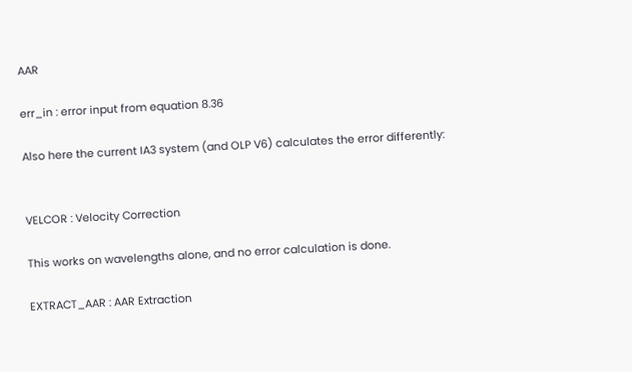AAR

err_in : error input from equation 8.36

Also here the current IA3 system (and OLP V6) calculates the error differently:


VELCOR : Velocity Correction

This works on wavelengths alone, and no error calculation is done.

EXTRACT_AAR : AAR Extraction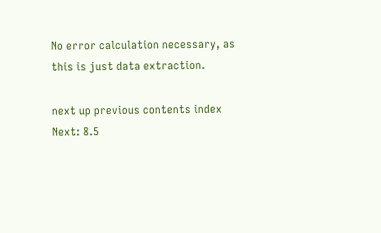No error calculation necessary, as this is just data extraction.

next up previous contents index
Next: 8.5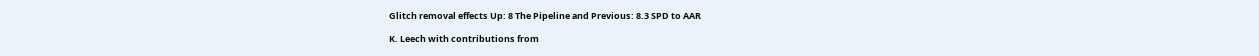Glitch removal effects Up: 8 The Pipeline and Previous: 8.3 SPD to AAR

K. Leech with contributions from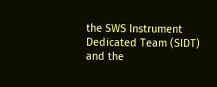the SWS Instrument Dedicated Team (SIDT)
and the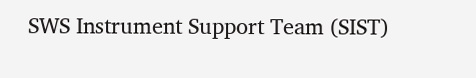SWS Instrument Support Team (SIST)